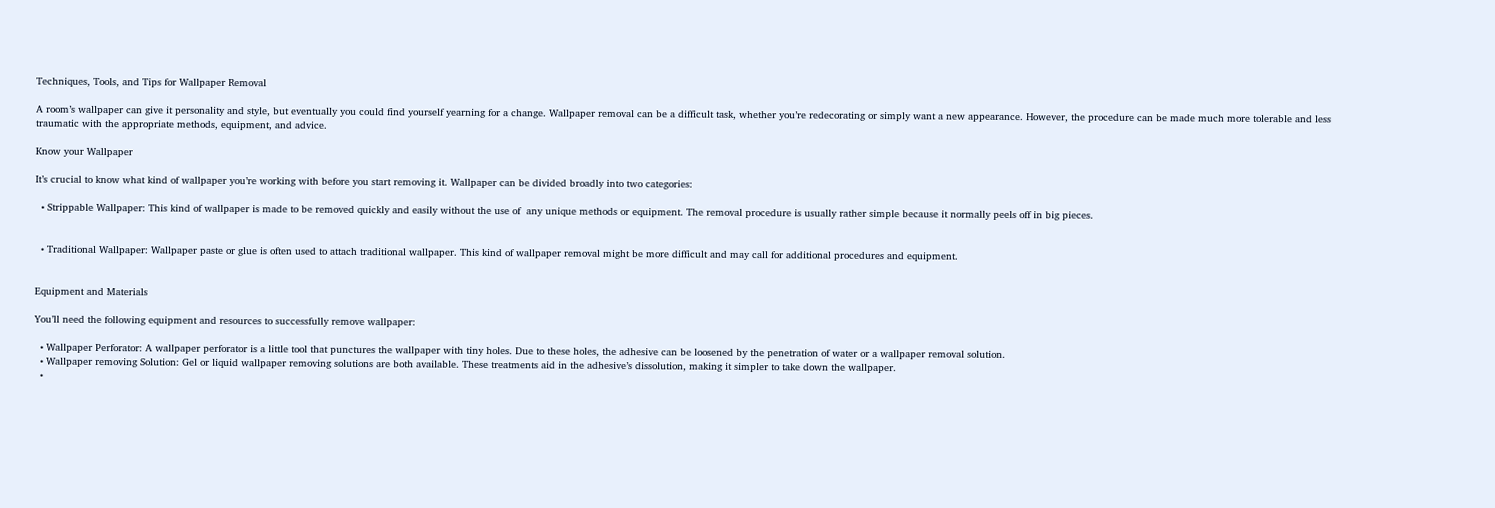Techniques, Tools, and Tips for Wallpaper Removal

A room’s wallpaper can give it personality and style, but eventually you could find yourself yearning for a change. Wallpaper removal can be a difficult task, whether you’re redecorating or simply want a new appearance. However, the procedure can be made much more tolerable and less traumatic with the appropriate methods, equipment, and advice.

Know your Wallpaper

It’s crucial to know what kind of wallpaper you’re working with before you start removing it. Wallpaper can be divided broadly into two categories:

  • Strippable Wallpaper: This kind of wallpaper is made to be removed quickly and easily without the use of  any unique methods or equipment. The removal procedure is usually rather simple because it normally peels off in big pieces.


  • Traditional Wallpaper: Wallpaper paste or glue is often used to attach traditional wallpaper. This kind of wallpaper removal might be more difficult and may call for additional procedures and equipment.


Equipment and Materials

You’ll need the following equipment and resources to successfully remove wallpaper:

  • Wallpaper Perforator: A wallpaper perforator is a little tool that punctures the wallpaper with tiny holes. Due to these holes, the adhesive can be loosened by the penetration of water or a wallpaper removal solution.
  • Wallpaper removing Solution: Gel or liquid wallpaper removing solutions are both available. These treatments aid in the adhesive’s dissolution, making it simpler to take down the wallpaper.
  •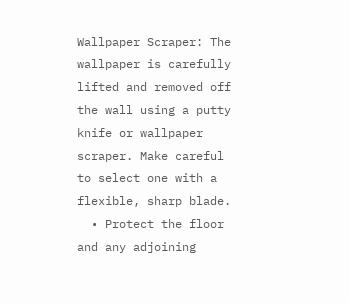Wallpaper Scraper: The wallpaper is carefully lifted and removed off the wall using a putty knife or wallpaper scraper. Make careful to select one with a flexible, sharp blade.
  • Protect the floor and any adjoining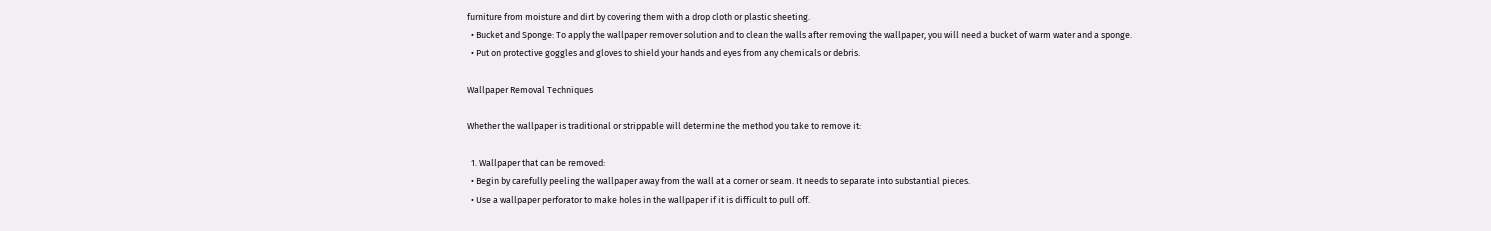furniture from moisture and dirt by covering them with a drop cloth or plastic sheeting.
  • Bucket and Sponge: To apply the wallpaper remover solution and to clean the walls after removing the wallpaper, you will need a bucket of warm water and a sponge.
  • Put on protective goggles and gloves to shield your hands and eyes from any chemicals or debris.

Wallpaper Removal Techniques

Whether the wallpaper is traditional or strippable will determine the method you take to remove it:

  1. Wallpaper that can be removed:
  • Begin by carefully peeling the wallpaper away from the wall at a corner or seam. It needs to separate into substantial pieces.
  • Use a wallpaper perforator to make holes in the wallpaper if it is difficult to pull off.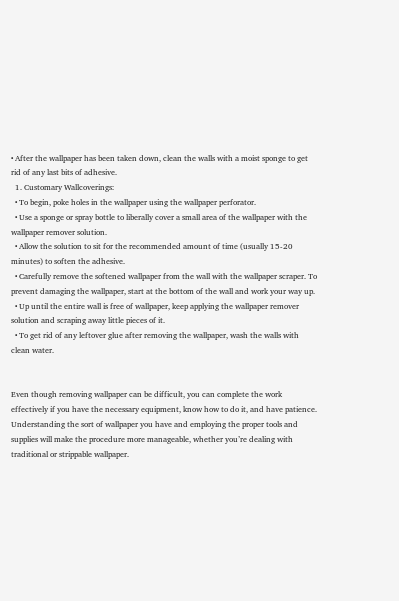• After the wallpaper has been taken down, clean the walls with a moist sponge to get rid of any last bits of adhesive.
  1. Customary Wallcoverings:
  • To begin, poke holes in the wallpaper using the wallpaper perforator.
  • Use a sponge or spray bottle to liberally cover a small area of the wallpaper with the wallpaper remover solution.
  • Allow the solution to sit for the recommended amount of time (usually 15-20 minutes) to soften the adhesive.
  • Carefully remove the softened wallpaper from the wall with the wallpaper scraper. To prevent damaging the wallpaper, start at the bottom of the wall and work your way up.
  • Up until the entire wall is free of wallpaper, keep applying the wallpaper remover solution and scraping away little pieces of it.
  • To get rid of any leftover glue after removing the wallpaper, wash the walls with clean water.


Even though removing wallpaper can be difficult, you can complete the work effectively if you have the necessary equipment, know how to do it, and have patience. Understanding the sort of wallpaper you have and employing the proper tools and supplies will make the procedure more manageable, whether you’re dealing with traditional or strippable wallpaper.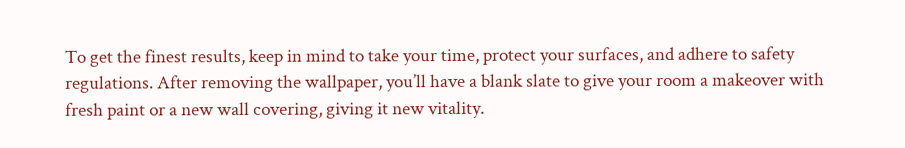To get the finest results, keep in mind to take your time, protect your surfaces, and adhere to safety regulations. After removing the wallpaper, you’ll have a blank slate to give your room a makeover with fresh paint or a new wall covering, giving it new vitality.